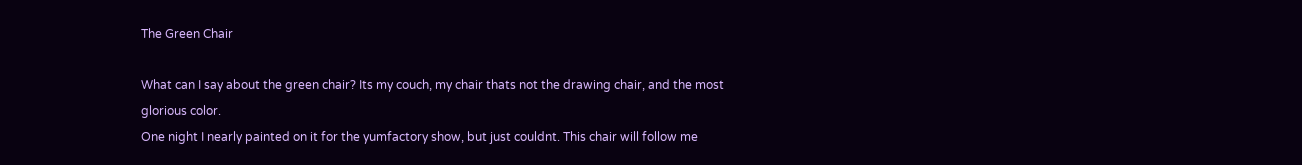The Green Chair

What can I say about the green chair? Its my couch, my chair thats not the drawing chair, and the most glorious color.
One night I nearly painted on it for the yumfactory show, but just couldnt. This chair will follow me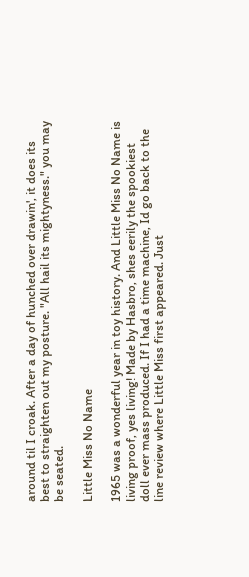around til I croak. After a day of hunched over drawin', it does its best to straighten out my posture. "All hail its mightyness." you may be seated.

Little Miss No Name

1965 was a wonderful year in toy history. And Little Miss No Name is living proof, yes living! Made by Hasbro, shes eerily the spookiest doll ever mass produced. If I had a time machine, Id go back to the line review where Little Miss first appeared. Just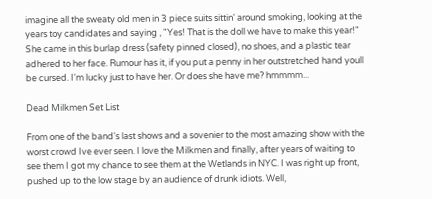imagine all the sweaty old men in 3 piece suits sittin' around smoking, looking at the years toy candidates and saying , "Yes! That is the doll we have to make this year!" She came in this burlap dress (safety pinned closed), no shoes, and a plastic tear adhered to her face. Rumour has it, if you put a penny in her outstretched hand youll be cursed. I'm lucky just to have her. Or does she have me? hmmmm...

Dead Milkmen Set List

From one of the band's last shows and a sovenier to the most amazing show with the worst crowd Ive ever seen. I love the Milkmen and finally, after years of waiting to see them I got my chance to see them at the Wetlands in NYC. I was right up front, pushed up to the low stage by an audience of drunk idiots. Well,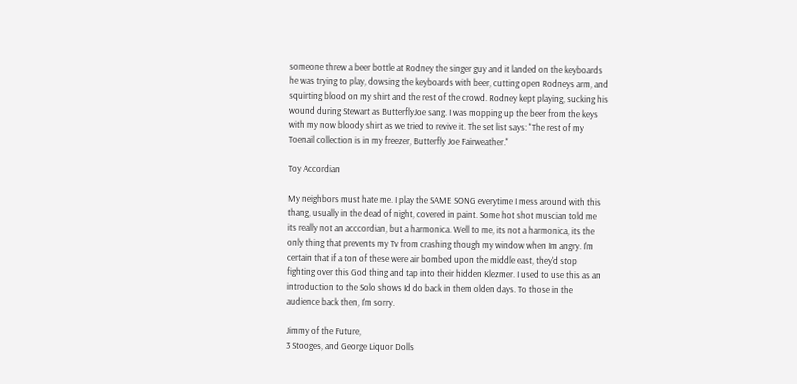someone threw a beer bottle at Rodney the singer guy and it landed on the keyboards he was trying to play, dowsing the keyboards with beer, cutting open Rodneys arm, and squirting blood on my shirt and the rest of the crowd. Rodney kept playing, sucking his wound during Stewart as ButterflyJoe sang. I was mopping up the beer from the keys with my now bloody shirt as we tried to revive it. The set list says: "The rest of my Toenail collection is in my freezer, Butterfly Joe Fairweather."

Toy Accordian

My neighbors must hate me. I play the SAME SONG everytime I mess around with this thang, usually in the dead of night, covered in paint. Some hot shot muscian told me its really not an acccordian, but a harmonica. Well to me, its not a harmonica, its the only thing that prevents my Tv from crashing though my window when Im angry. I'm certain that if a ton of these were air bombed upon the middle east, they'd stop fighting over this God thing and tap into their hidden Klezmer. I used to use this as an introduction to the Solo shows Id do back in them olden days. To those in the audience back then, I'm sorry.

Jimmy of the Future,
3 Stooges, and George Liquor Dolls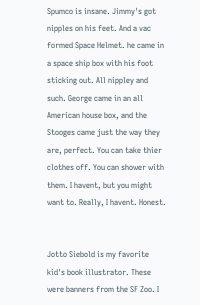Spumco is insane. Jimmy's got nipples on his feet. And a vac formed Space Helmet. he came in a space ship box with his foot sticking out. All nippley and such. George came in an all American house box, and the Stooges came just the way they are, perfect. You can take thier clothes off. You can shower with them. I havent, but you might want to. Really, I havent. Honest.


Jotto Siebold is my favorite kid's book illustrator. These were banners from the SF Zoo. I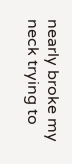nearly broke my neck trying to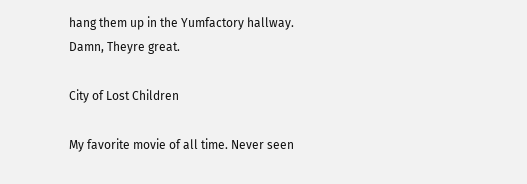hang them up in the Yumfactory hallway. Damn, Theyre great.

City of Lost Children

My favorite movie of all time. Never seen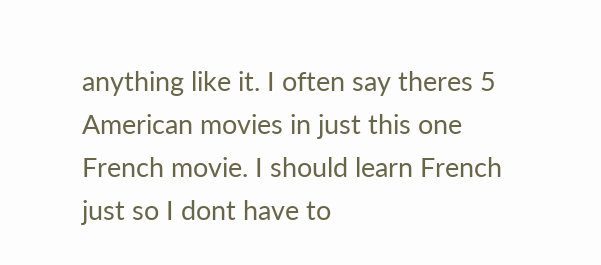anything like it. I often say theres 5 American movies in just this one French movie. I should learn French just so I dont have to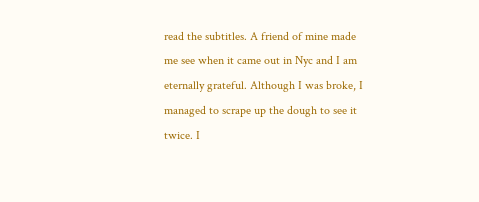read the subtitles. A friend of mine made me see when it came out in Nyc and I am eternally grateful. Although I was broke, I managed to scrape up the dough to see it twice. I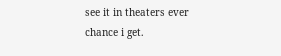see it in theaters ever chance i get.